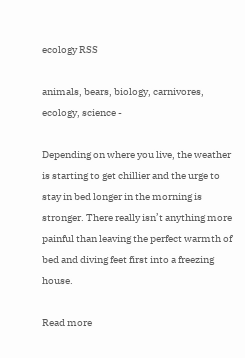ecology RSS

animals, bears, biology, carnivores, ecology, science -

Depending on where you live, the weather is starting to get chillier and the urge to stay in bed longer in the morning is stronger. There really isn’t anything more painful than leaving the perfect warmth of bed and diving feet first into a freezing house.

Read more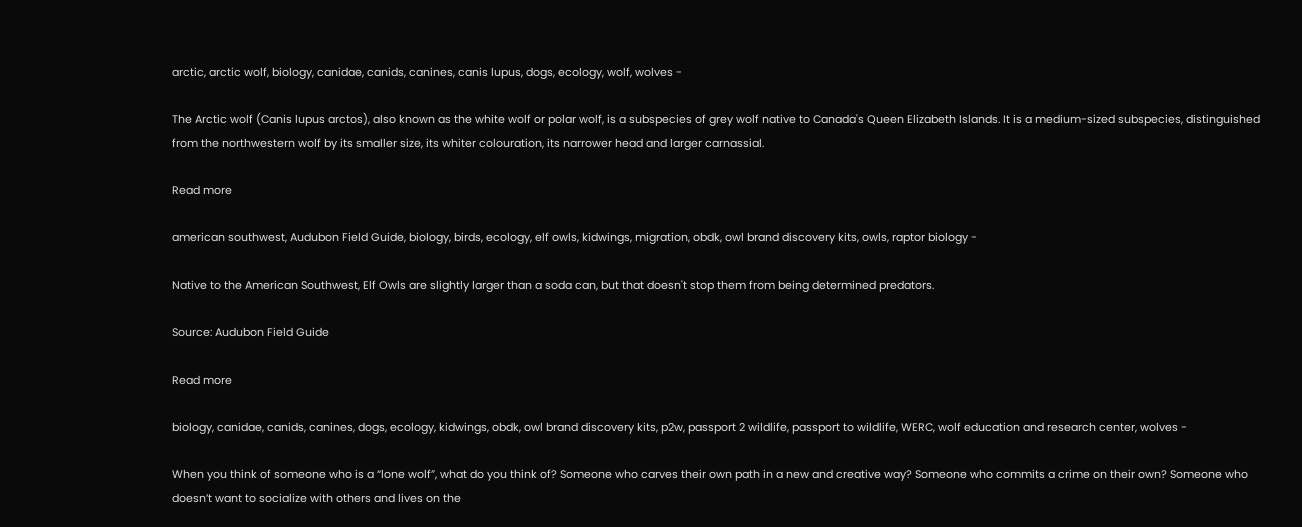arctic, arctic wolf, biology, canidae, canids, canines, canis lupus, dogs, ecology, wolf, wolves -

The Arctic wolf (Canis lupus arctos), also known as the white wolf or polar wolf, is a subspecies of grey wolf native to Canada's Queen Elizabeth Islands. It is a medium-sized subspecies, distinguished from the northwestern wolf by its smaller size, its whiter colouration, its narrower head and larger carnassial.

Read more

american southwest, Audubon Field Guide, biology, birds, ecology, elf owls, kidwings, migration, obdk, owl brand discovery kits, owls, raptor biology -

Native to the American Southwest, Elf Owls are slightly larger than a soda can, but that doesn't stop them from being determined predators.

Source: Audubon Field Guide

Read more

biology, canidae, canids, canines, dogs, ecology, kidwings, obdk, owl brand discovery kits, p2w, passport 2 wildlife, passport to wildlife, WERC, wolf education and research center, wolves -

When you think of someone who is a “lone wolf”, what do you think of? Someone who carves their own path in a new and creative way? Someone who commits a crime on their own? Someone who doesn’t want to socialize with others and lives on the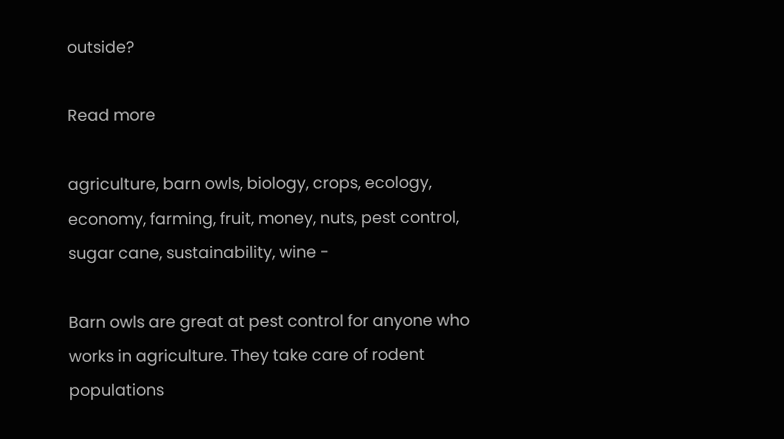outside?

Read more

agriculture, barn owls, biology, crops, ecology, economy, farming, fruit, money, nuts, pest control, sugar cane, sustainability, wine -

Barn owls are great at pest control for anyone who works in agriculture. They take care of rodent populations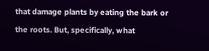that damage plants by eating the bark or the roots. But, specifically, what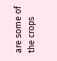are some of the crops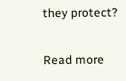they protect?

Read more